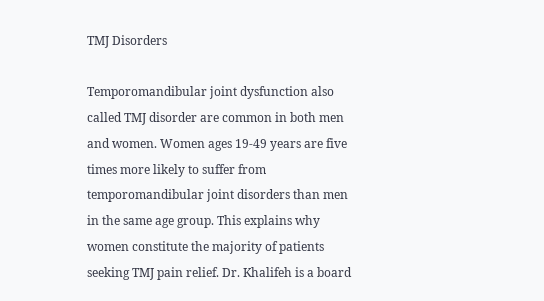TMJ Disorders

Temporomandibular joint dysfunction also called TMJ disorder are common in both men and women. Women ages 19-49 years are five times more likely to suffer from temporomandibular joint disorders than men in the same age group. This explains why women constitute the majority of patients seeking TMJ pain relief. Dr. Khalifeh is a board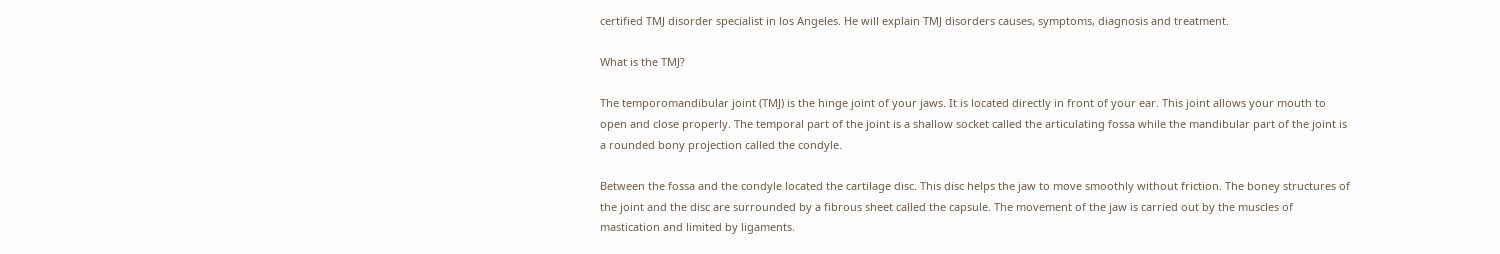certified TMJ disorder specialist in los Angeles. He will explain TMJ disorders causes, symptoms, diagnosis and treatment.

What is the TMJ?

The temporomandibular joint (TMJ) is the hinge joint of your jaws. It is located directly in front of your ear. This joint allows your mouth to open and close properly. The temporal part of the joint is a shallow socket called the articulating fossa while the mandibular part of the joint is a rounded bony projection called the condyle.

Between the fossa and the condyle located the cartilage disc. This disc helps the jaw to move smoothly without friction. The boney structures of the joint and the disc are surrounded by a fibrous sheet called the capsule. The movement of the jaw is carried out by the muscles of mastication and limited by ligaments.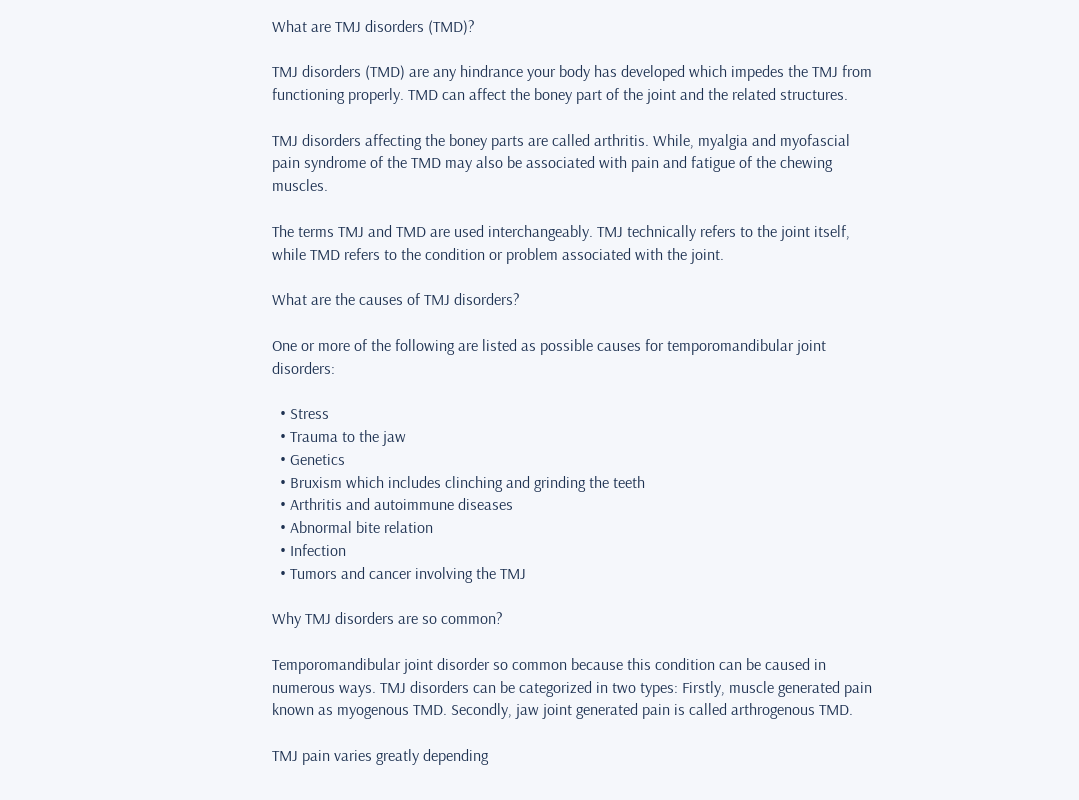What are TMJ disorders (TMD)?

TMJ disorders (TMD) are any hindrance your body has developed which impedes the TMJ from functioning properly. TMD can affect the boney part of the joint and the related structures.

TMJ disorders affecting the boney parts are called arthritis. While, myalgia and myofascial pain syndrome of the TMD may also be associated with pain and fatigue of the chewing muscles.

The terms TMJ and TMD are used interchangeably. TMJ technically refers to the joint itself, while TMD refers to the condition or problem associated with the joint.

What are the causes of TMJ disorders?

One or more of the following are listed as possible causes for temporomandibular joint disorders:

  • Stress
  • Trauma to the jaw
  • Genetics
  • Bruxism which includes clinching and grinding the teeth
  • Arthritis and autoimmune diseases
  • Abnormal bite relation
  • Infection
  • Tumors and cancer involving the TMJ

Why TMJ disorders are so common?

Temporomandibular joint disorder so common because this condition can be caused in numerous ways. TMJ disorders can be categorized in two types: Firstly, muscle generated pain known as myogenous TMD. Secondly, jaw joint generated pain is called arthrogenous TMD.

TMJ pain varies greatly depending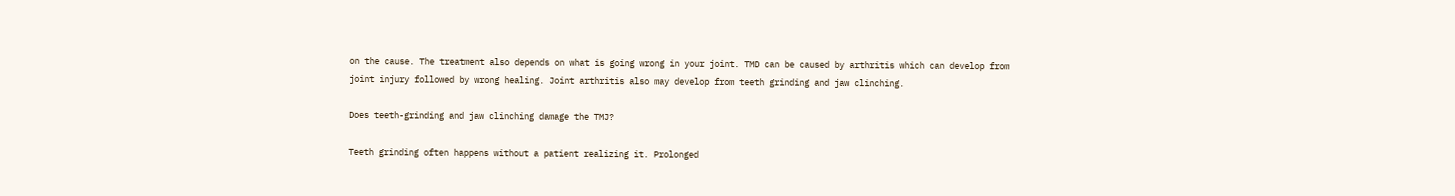on the cause. The treatment also depends on what is going wrong in your joint. TMD can be caused by arthritis which can develop from joint injury followed by wrong healing. Joint arthritis also may develop from teeth grinding and jaw clinching.

Does teeth-grinding and jaw clinching damage the TMJ?

Teeth grinding often happens without a patient realizing it. Prolonged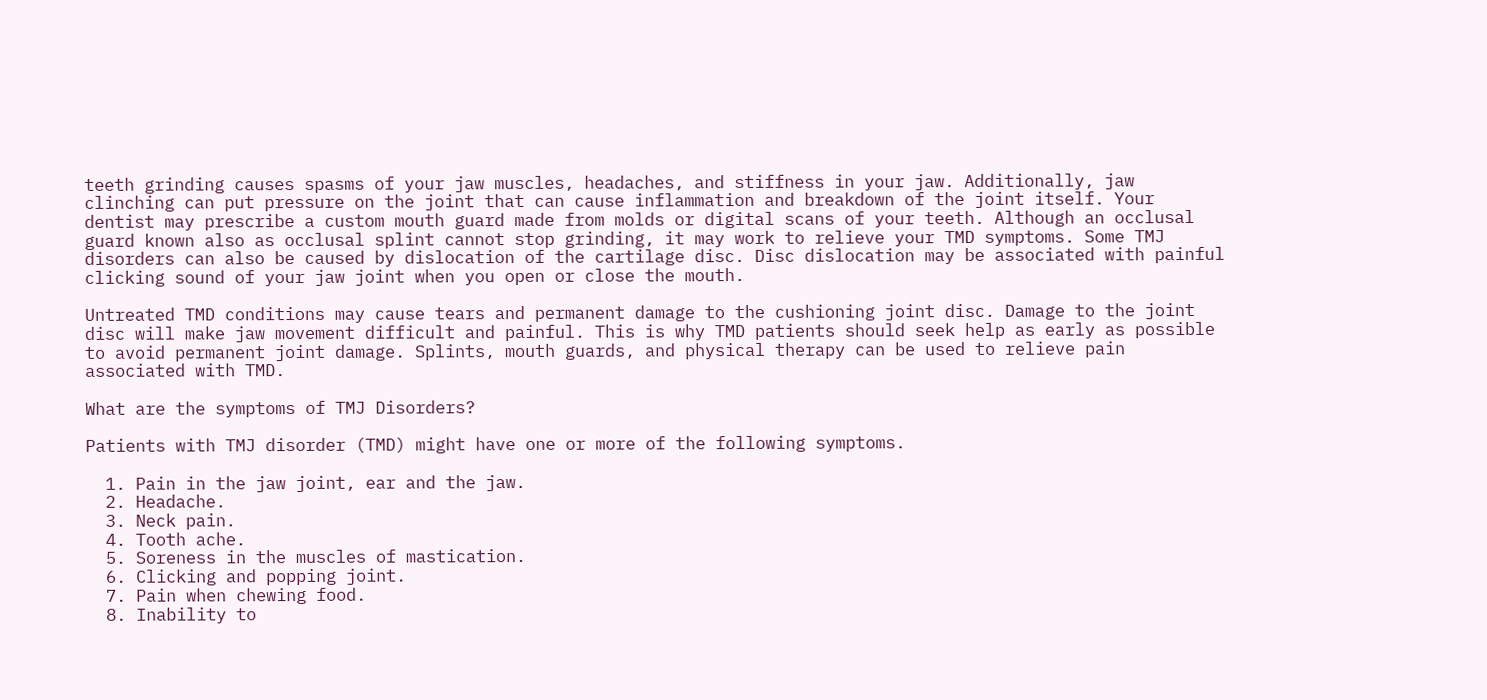teeth grinding causes spasms of your jaw muscles, headaches, and stiffness in your jaw. Additionally, jaw clinching can put pressure on the joint that can cause inflammation and breakdown of the joint itself. Your dentist may prescribe a custom mouth guard made from molds or digital scans of your teeth. Although an occlusal guard known also as occlusal splint cannot stop grinding, it may work to relieve your TMD symptoms. Some TMJ disorders can also be caused by dislocation of the cartilage disc. Disc dislocation may be associated with painful clicking sound of your jaw joint when you open or close the mouth.

Untreated TMD conditions may cause tears and permanent damage to the cushioning joint disc. Damage to the joint disc will make jaw movement difficult and painful. This is why TMD patients should seek help as early as possible to avoid permanent joint damage. Splints, mouth guards, and physical therapy can be used to relieve pain associated with TMD.

What are the symptoms of TMJ Disorders?

Patients with TMJ disorder (TMD) might have one or more of the following symptoms.

  1. Pain in the jaw joint, ear and the jaw.
  2. Headache.
  3. Neck pain.
  4. Tooth ache.
  5. Soreness in the muscles of mastication.
  6. Clicking and popping joint.
  7. Pain when chewing food.
  8. Inability to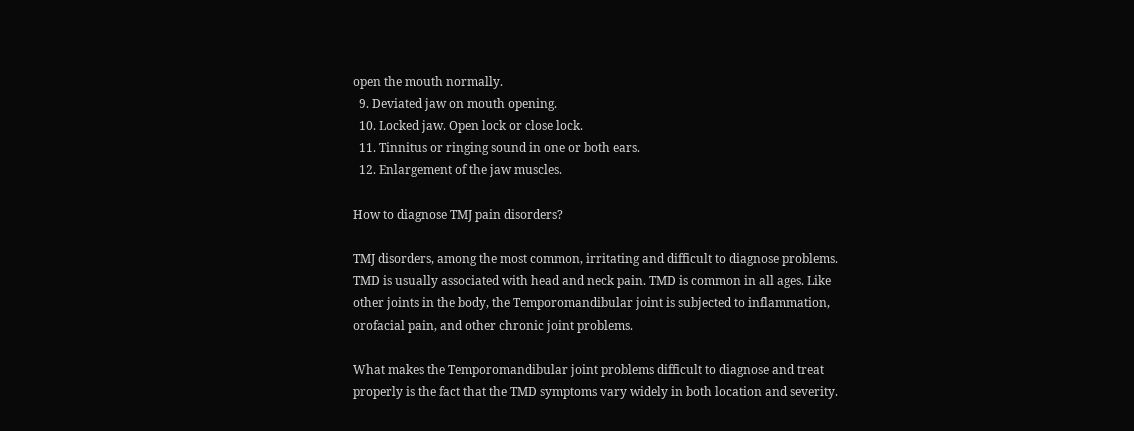open the mouth normally.
  9. Deviated jaw on mouth opening.
  10. Locked jaw. Open lock or close lock.
  11. Tinnitus or ringing sound in one or both ears.
  12. Enlargement of the jaw muscles.

How to diagnose TMJ pain disorders?

TMJ disorders, among the most common, irritating and difficult to diagnose problems. TMD is usually associated with head and neck pain. TMD is common in all ages. Like other joints in the body, the Temporomandibular joint is subjected to inflammation, orofacial pain, and other chronic joint problems.

What makes the Temporomandibular joint problems difficult to diagnose and treat properly is the fact that the TMD symptoms vary widely in both location and severity.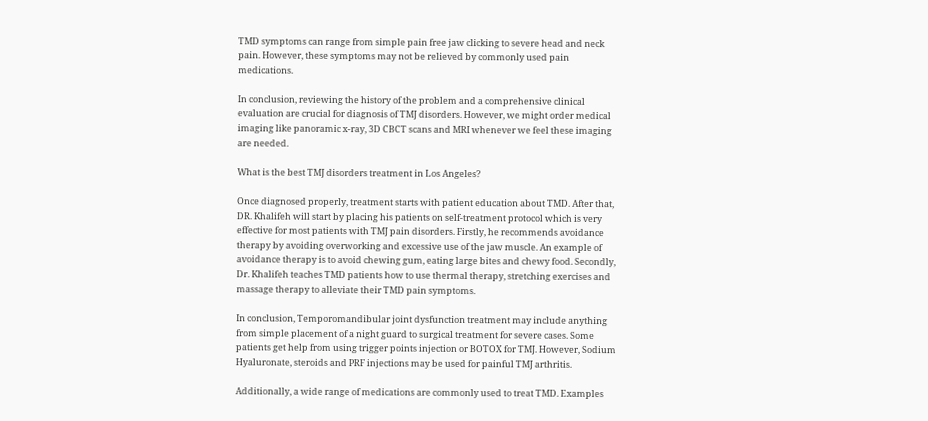TMD symptoms can range from simple pain free jaw clicking to severe head and neck pain. However, these symptoms may not be relieved by commonly used pain medications.

In conclusion, reviewing the history of the problem and a comprehensive clinical evaluation are crucial for diagnosis of TMJ disorders. However, we might order medical imaging like panoramic x-ray, 3D CBCT scans and MRI whenever we feel these imaging are needed.

What is the best TMJ disorders treatment in Los Angeles?

Once diagnosed properly, treatment starts with patient education about TMD. After that, DR. Khalifeh will start by placing his patients on self-treatment protocol which is very effective for most patients with TMJ pain disorders. Firstly, he recommends avoidance therapy by avoiding overworking and excessive use of the jaw muscle. An example of avoidance therapy is to avoid chewing gum, eating large bites and chewy food. Secondly, Dr. Khalifeh teaches TMD patients how to use thermal therapy, stretching exercises and massage therapy to alleviate their TMD pain symptoms.

In conclusion, Temporomandibular joint dysfunction treatment may include anything from simple placement of a night guard to surgical treatment for severe cases. Some patients get help from using trigger points injection or BOTOX for TMJ. However, Sodium Hyaluronate, steroids and PRF injections may be used for painful TMJ arthritis.

Additionally, a wide range of medications are commonly used to treat TMD. Examples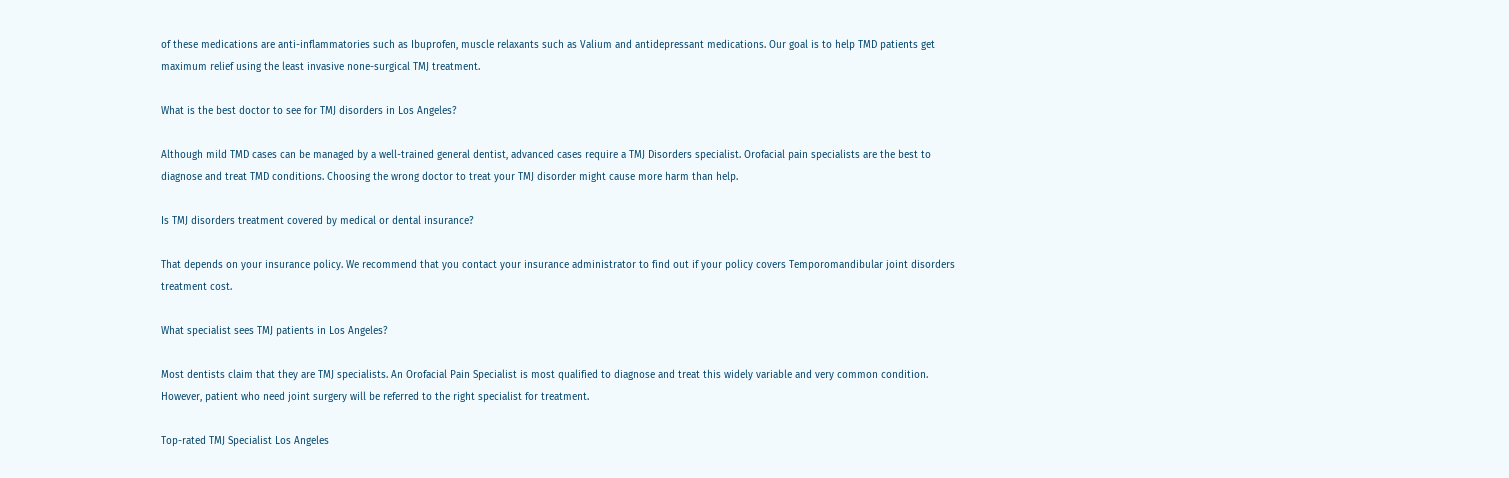of these medications are anti-inflammatories such as Ibuprofen, muscle relaxants such as Valium and antidepressant medications. Our goal is to help TMD patients get maximum relief using the least invasive none-surgical TMJ treatment.

What is the best doctor to see for TMJ disorders in Los Angeles?

Although mild TMD cases can be managed by a well-trained general dentist, advanced cases require a TMJ Disorders specialist. Orofacial pain specialists are the best to diagnose and treat TMD conditions. Choosing the wrong doctor to treat your TMJ disorder might cause more harm than help.

Is TMJ disorders treatment covered by medical or dental insurance?

That depends on your insurance policy. We recommend that you contact your insurance administrator to find out if your policy covers Temporomandibular joint disorders treatment cost.

What specialist sees TMJ patients in Los Angeles?

Most dentists claim that they are TMJ specialists. An Orofacial Pain Specialist is most qualified to diagnose and treat this widely variable and very common condition. However, patient who need joint surgery will be referred to the right specialist for treatment.

Top-rated TMJ Specialist Los Angeles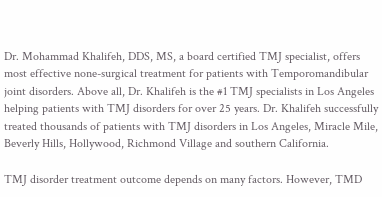Dr. Mohammad Khalifeh, DDS, MS, a board certified TMJ specialist, offers most effective none-surgical treatment for patients with Temporomandibular joint disorders. Above all, Dr. Khalifeh is the #1 TMJ specialists in Los Angeles helping patients with TMJ disorders for over 25 years. Dr. Khalifeh successfully treated thousands of patients with TMJ disorders in Los Angeles, Miracle Mile, Beverly Hills, Hollywood, Richmond Village and southern California.

TMJ disorder treatment outcome depends on many factors. However, TMD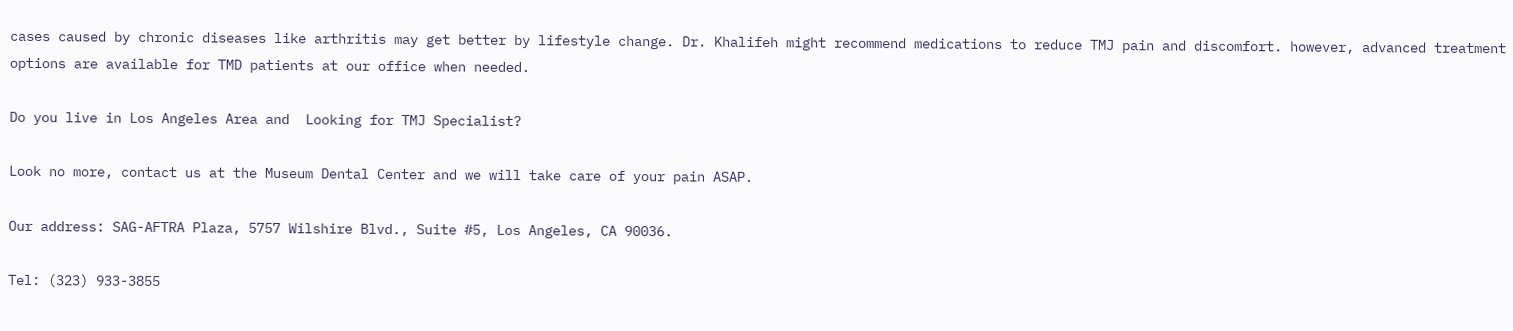cases caused by chronic diseases like arthritis may get better by lifestyle change. Dr. Khalifeh might recommend medications to reduce TMJ pain and discomfort. however, advanced treatment options are available for TMD patients at our office when needed.

Do you live in Los Angeles Area and  Looking for TMJ Specialist?

Look no more, contact us at the Museum Dental Center and we will take care of your pain ASAP.

Our address: SAG-AFTRA Plaza, 5757 Wilshire Blvd., Suite #5, Los Angeles, CA 90036.

Tel: (323) 933-3855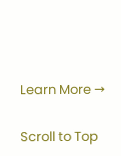Learn More →

Scroll to Top